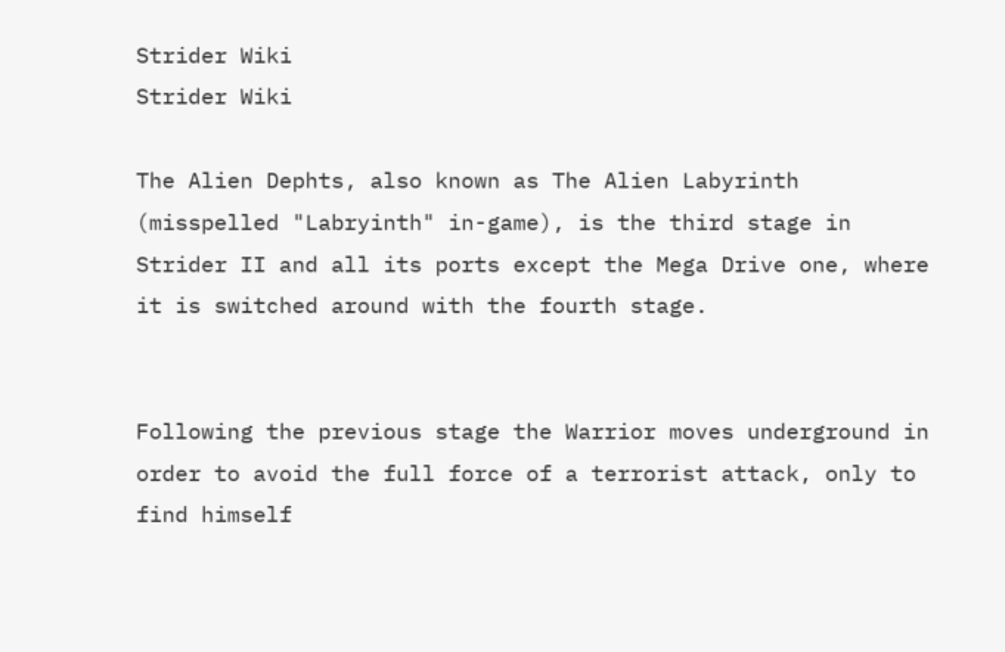Strider Wiki
Strider Wiki

The Alien Dephts, also known as The Alien Labyrinth (misspelled "Labryinth" in-game), is the third stage in Strider II and all its ports except the Mega Drive one, where it is switched around with the fourth stage.


Following the previous stage the Warrior moves underground in order to avoid the full force of a terrorist attack, only to find himself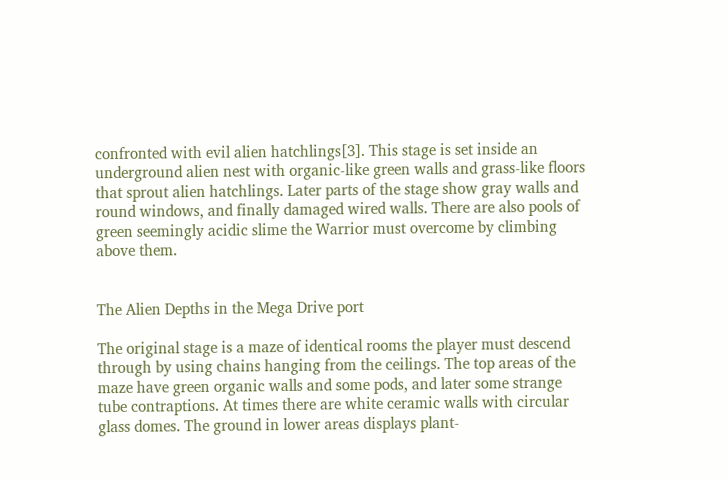confronted with evil alien hatchlings[3]. This stage is set inside an underground alien nest with organic-like green walls and grass-like floors that sprout alien hatchlings. Later parts of the stage show gray walls and round windows, and finally damaged wired walls. There are also pools of green seemingly acidic slime the Warrior must overcome by climbing above them.


The Alien Depths in the Mega Drive port

The original stage is a maze of identical rooms the player must descend through by using chains hanging from the ceilings. The top areas of the maze have green organic walls and some pods, and later some strange tube contraptions. At times there are white ceramic walls with circular glass domes. The ground in lower areas displays plant-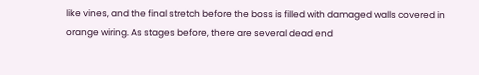like vines, and the final stretch before the boss is filled with damaged walls covered in orange wiring. As stages before, there are several dead end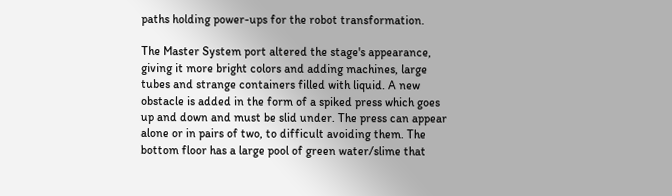paths holding power-ups for the robot transformation.

The Master System port altered the stage's appearance, giving it more bright colors and adding machines, large tubes and strange containers filled with liquid. A new obstacle is added in the form of a spiked press which goes up and down and must be slid under. The press can appear alone or in pairs of two, to difficult avoiding them. The bottom floor has a large pool of green water/slime that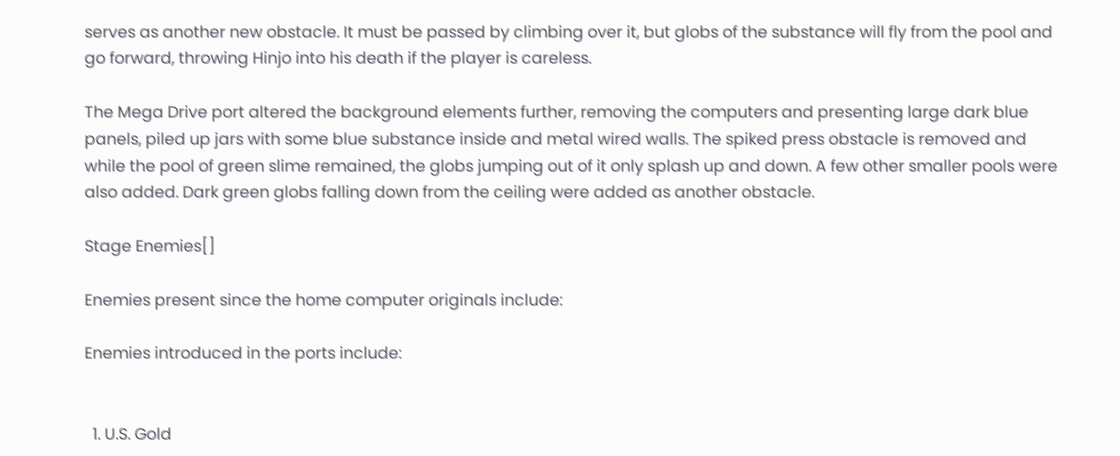serves as another new obstacle. It must be passed by climbing over it, but globs of the substance will fly from the pool and go forward, throwing Hinjo into his death if the player is careless.

The Mega Drive port altered the background elements further, removing the computers and presenting large dark blue panels, piled up jars with some blue substance inside and metal wired walls. The spiked press obstacle is removed and while the pool of green slime remained, the globs jumping out of it only splash up and down. A few other smaller pools were also added. Dark green globs falling down from the ceiling were added as another obstacle.

Stage Enemies[]

Enemies present since the home computer originals include:

Enemies introduced in the ports include:


  1. U.S. Gold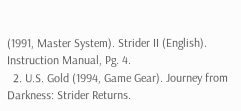(1991, Master System). Strider II (English). Instruction Manual, Pg. 4.
  2. U.S. Gold (1994, Game Gear). Journey from Darkness: Strider Returns.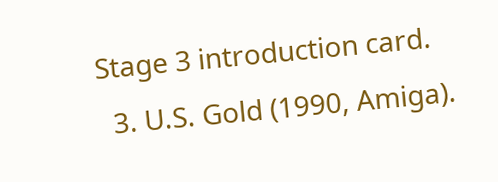Stage 3 introduction card.
  3. U.S. Gold (1990, Amiga).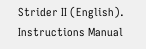Strider II (English). Instructions Manual